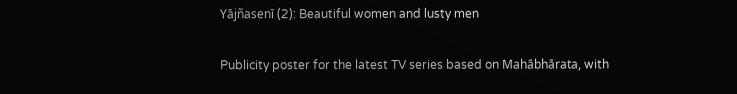Yājñasenī (2): Beautiful women and lusty men

Publicity poster for the latest TV series based on Mahābhārata, with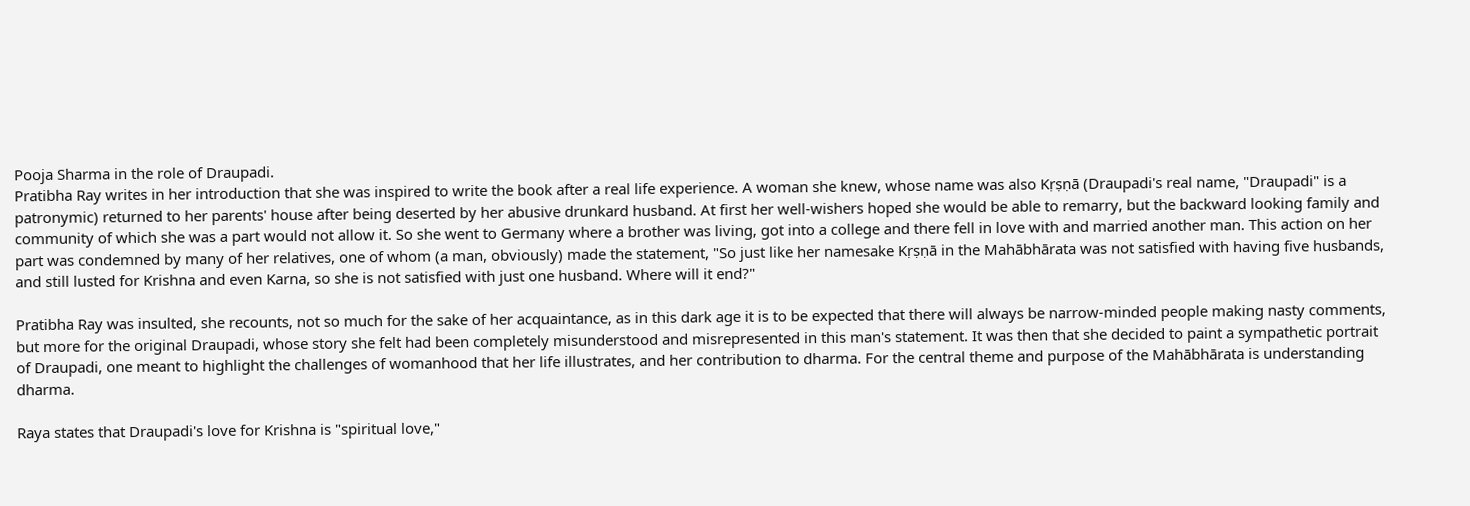Pooja Sharma in the role of Draupadi.
Pratibha Ray writes in her introduction that she was inspired to write the book after a real life experience. A woman she knew, whose name was also Kṛṣṇā (Draupadi's real name, "Draupadi" is a patronymic) returned to her parents' house after being deserted by her abusive drunkard husband. At first her well-wishers hoped she would be able to remarry, but the backward looking family and community of which she was a part would not allow it. So she went to Germany where a brother was living, got into a college and there fell in love with and married another man. This action on her part was condemned by many of her relatives, one of whom (a man, obviously) made the statement, "So just like her namesake Kṛṣṇā in the Mahābhārata was not satisfied with having five husbands, and still lusted for Krishna and even Karna, so she is not satisfied with just one husband. Where will it end?"

Pratibha Ray was insulted, she recounts, not so much for the sake of her acquaintance, as in this dark age it is to be expected that there will always be narrow-minded people making nasty comments, but more for the original Draupadi, whose story she felt had been completely misunderstood and misrepresented in this man's statement. It was then that she decided to paint a sympathetic portrait of Draupadi, one meant to highlight the challenges of womanhood that her life illustrates, and her contribution to dharma. For the central theme and purpose of the Mahābhārata is understanding dharma.

Raya states that Draupadi's love for Krishna is "spiritual love,"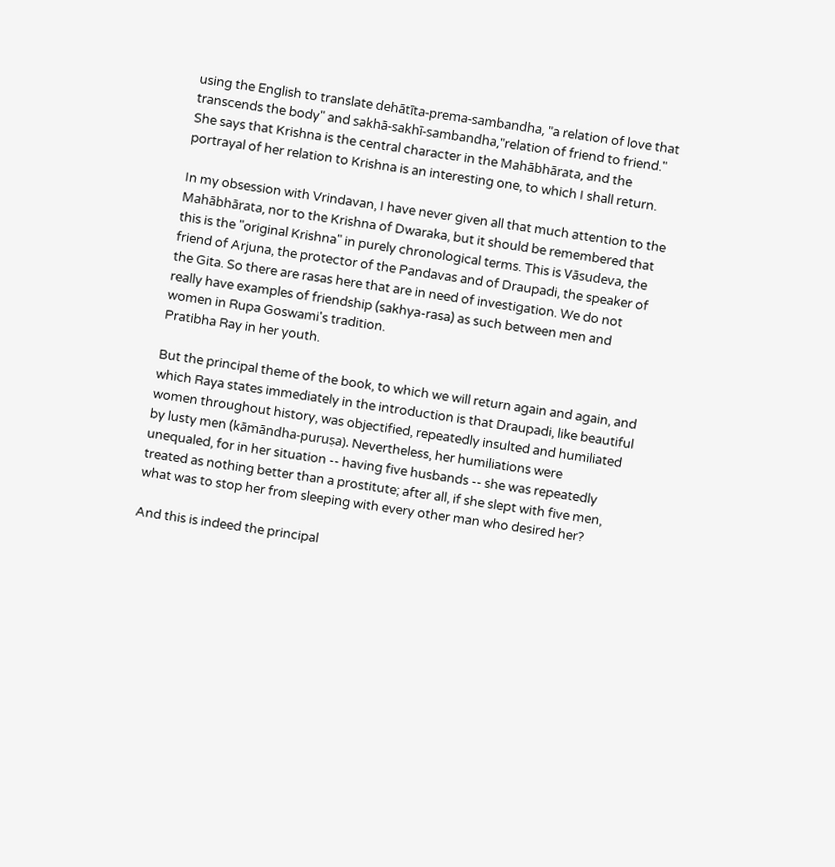using the English to translate dehātīta-prema-sambandha, "a relation of love that transcends the body" and sakhā-sakhī-sambandha,"relation of friend to friend." She says that Krishna is the central character in the Mahābhārata, and the portrayal of her relation to Krishna is an interesting one, to which I shall return.

In my obsession with Vrindavan, I have never given all that much attention to the Mahābhārata, nor to the Krishna of Dwaraka, but it should be remembered that this is the "original Krishna" in purely chronological terms. This is Vāsudeva, the friend of Arjuna, the protector of the Pandavas and of Draupadi, the speaker of the Gita. So there are rasas here that are in need of investigation. We do not really have examples of friendship (sakhya-rasa) as such between men and women in Rupa Goswami's tradition.
Pratibha Ray in her youth.

But the principal theme of the book, to which we will return again and again, and which Raya states immediately in the introduction is that Draupadi, like beautiful women throughout history, was objectified, repeatedly insulted and humiliated by lusty men (kāmāndha-puruṣa). Nevertheless, her humiliations were unequaled, for in her situation -- having five husbands -- she was repeatedly treated as nothing better than a prostitute; after all, if she slept with five men, what was to stop her from sleeping with every other man who desired her?

And this is indeed the principal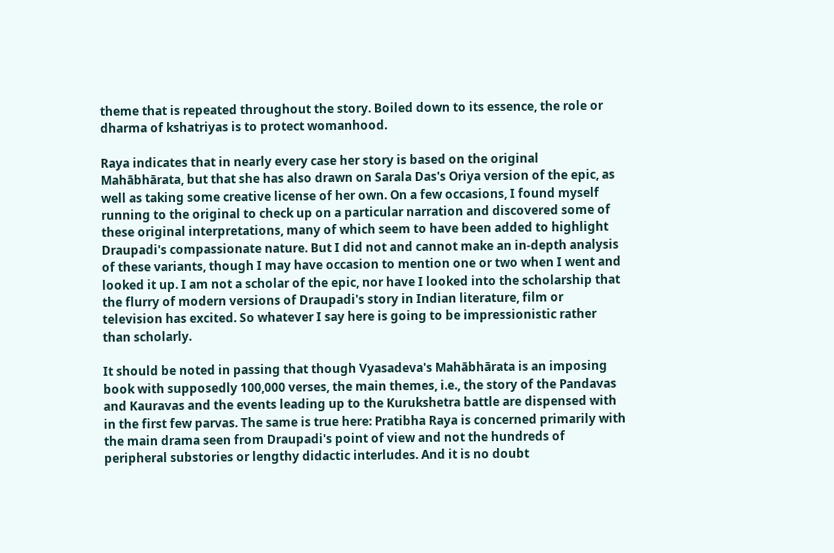theme that is repeated throughout the story. Boiled down to its essence, the role or dharma of kshatriyas is to protect womanhood.

Raya indicates that in nearly every case her story is based on the original Mahābhārata, but that she has also drawn on Sarala Das's Oriya version of the epic, as well as taking some creative license of her own. On a few occasions, I found myself running to the original to check up on a particular narration and discovered some of these original interpretations, many of which seem to have been added to highlight Draupadi's compassionate nature. But I did not and cannot make an in-depth analysis of these variants, though I may have occasion to mention one or two when I went and looked it up. I am not a scholar of the epic, nor have I looked into the scholarship that the flurry of modern versions of Draupadi's story in Indian literature, film or television has excited. So whatever I say here is going to be impressionistic rather than scholarly.

It should be noted in passing that though Vyasadeva's Mahābhārata is an imposing book with supposedly 100,000 verses, the main themes, i.e., the story of the Pandavas and Kauravas and the events leading up to the Kurukshetra battle are dispensed with in the first few parvas. The same is true here: Pratibha Raya is concerned primarily with the main drama seen from Draupadi's point of view and not the hundreds of peripheral substories or lengthy didactic interludes. And it is no doubt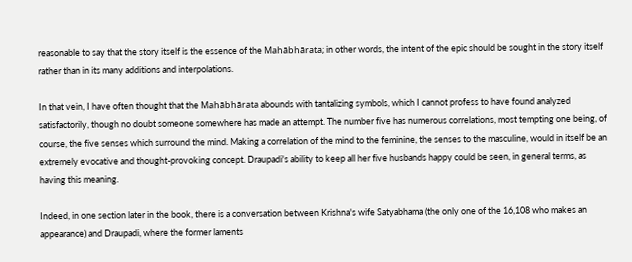reasonable to say that the story itself is the essence of the Mahābhārata; in other words, the intent of the epic should be sought in the story itself rather than in its many additions and interpolations.

In that vein, I have often thought that the Mahābhārata abounds with tantalizing symbols, which I cannot profess to have found analyzed satisfactorily, though no doubt someone somewhere has made an attempt. The number five has numerous correlations, most tempting one being, of course, the five senses which surround the mind. Making a correlation of the mind to the feminine, the senses to the masculine, would in itself be an extremely evocative and thought-provoking concept. Draupadi's ability to keep all her five husbands happy could be seen, in general terms, as having this meaning.

Indeed, in one section later in the book, there is a conversation between Krishna's wife Satyabhama (the only one of the 16,108 who makes an appearance) and Draupadi, where the former laments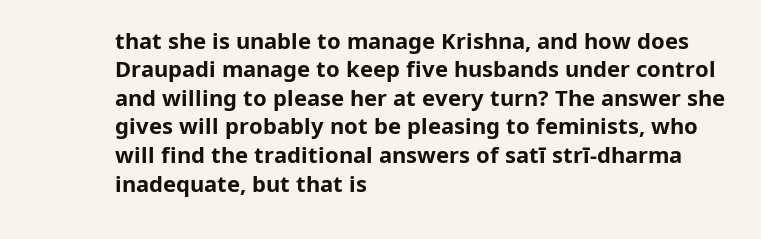that she is unable to manage Krishna, and how does Draupadi manage to keep five husbands under control and willing to please her at every turn? The answer she gives will probably not be pleasing to feminists, who will find the traditional answers of satī strī-dharma inadequate, but that is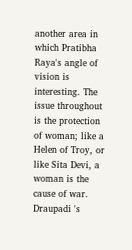another area in which Pratibha Raya's angle of vision is interesting. The issue throughout is the protection of woman; like a Helen of Troy, or like Sita Devi, a woman is the cause of war. Draupadi 's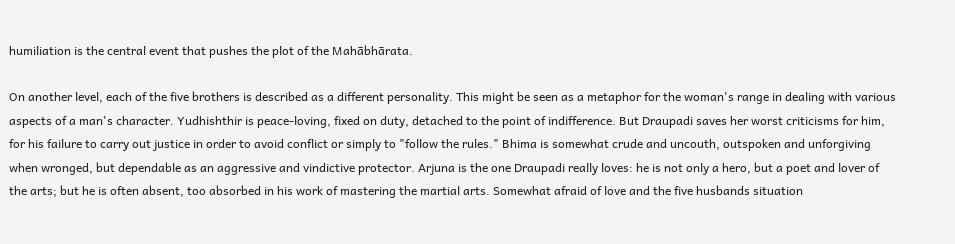humiliation is the central event that pushes the plot of the Mahābhārata.

On another level, each of the five brothers is described as a different personality. This might be seen as a metaphor for the woman's range in dealing with various aspects of a man's character. Yudhishthir is peace-loving, fixed on duty, detached to the point of indifference. But Draupadi saves her worst criticisms for him, for his failure to carry out justice in order to avoid conflict or simply to "follow the rules." Bhima is somewhat crude and uncouth, outspoken and unforgiving when wronged, but dependable as an aggressive and vindictive protector. Arjuna is the one Draupadi really loves: he is not only a hero, but a poet and lover of the arts; but he is often absent, too absorbed in his work of mastering the martial arts. Somewhat afraid of love and the five husbands situation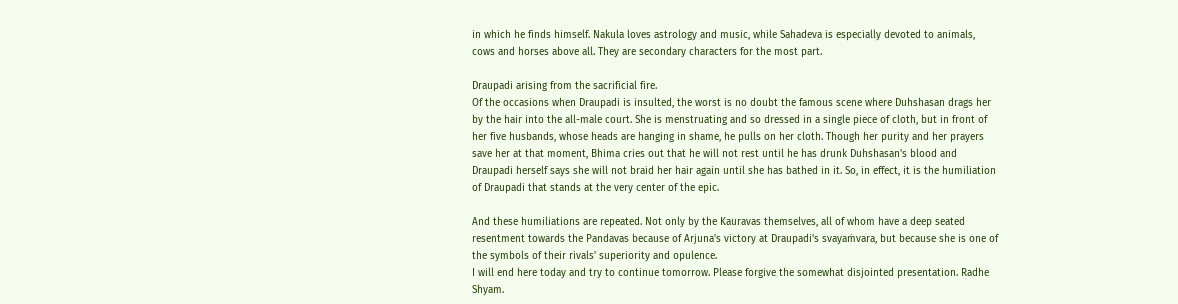in which he finds himself. Nakula loves astrology and music, while Sahadeva is especially devoted to animals, cows and horses above all. They are secondary characters for the most part.

Draupadi arising from the sacrificial fire.
Of the occasions when Draupadi is insulted, the worst is no doubt the famous scene where Duhshasan drags her by the hair into the all-male court. She is menstruating and so dressed in a single piece of cloth, but in front of her five husbands, whose heads are hanging in shame, he pulls on her cloth. Though her purity and her prayers save her at that moment, Bhima cries out that he will not rest until he has drunk Duhshasan's blood and Draupadi herself says she will not braid her hair again until she has bathed in it. So, in effect, it is the humiliation of Draupadi that stands at the very center of the epic.

And these humiliations are repeated. Not only by the Kauravas themselves, all of whom have a deep seated resentment towards the Pandavas because of Arjuna's victory at Draupadi's svayaṁvara, but because she is one of the symbols of their rivals' superiority and opulence.
I will end here today and try to continue tomorrow. Please forgive the somewhat disjointed presentation. Radhe Shyam.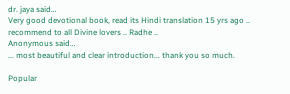dr. jaya said…
Very good devotional book, read its Hindi translation 15 yrs ago .. recommend to all Divine lovers .. Radhe ..
Anonymous said…
... most beautiful and clear introduction... thank you so much.

Popular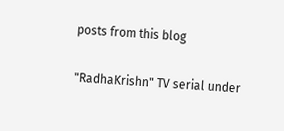posts from this blog

"RadhaKrishn" TV serial under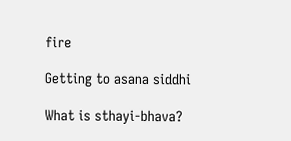fire

Getting to asana siddhi

What is sthayi-bhava?